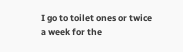I go to toilet ones or twice a week for the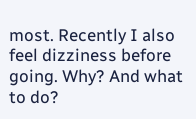most. Recently I also feel dizziness before going. Why? And what to do?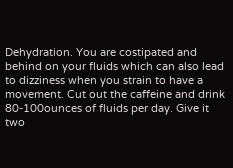Dehydration. You are costipated and behind on your fluids which can also lead to dizziness when you strain to have a movement. Cut out the caffeine and drink 80-100ounces of fluids per day. Give it two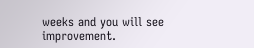weeks and you will see improvement.